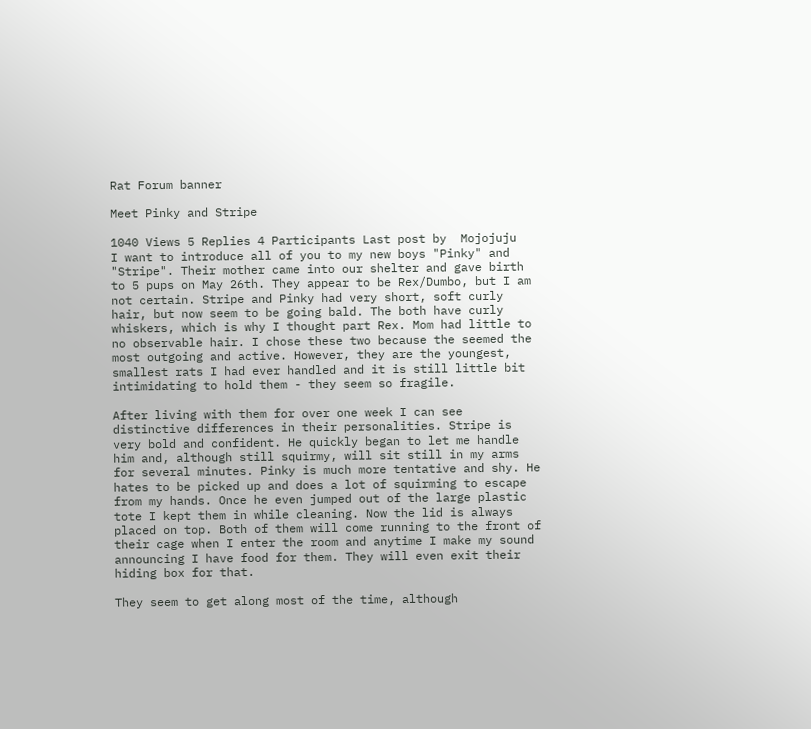Rat Forum banner

Meet Pinky and Stripe

1040 Views 5 Replies 4 Participants Last post by  Mojojuju
I want to introduce all of you to my new boys "Pinky" and "Stripe". Their mother came into our shelter and gave birth to 5 pups on May 26th. They appear to be Rex/Dumbo, but I am not certain. Stripe and Pinky had very short, soft curly hair, but now seem to be going bald. The both have curly whiskers, which is why I thought part Rex. Mom had little to no observable hair. I chose these two because the seemed the most outgoing and active. However, they are the youngest, smallest rats I had ever handled and it is still little bit intimidating to hold them - they seem so fragile.

After living with them for over one week I can see distinctive differences in their personalities. Stripe is very bold and confident. He quickly began to let me handle him and, although still squirmy, will sit still in my arms for several minutes. Pinky is much more tentative and shy. He hates to be picked up and does a lot of squirming to escape from my hands. Once he even jumped out of the large plastic tote I kept them in while cleaning. Now the lid is always placed on top. Both of them will come running to the front of their cage when I enter the room and anytime I make my sound announcing I have food for them. They will even exit their hiding box for that.

They seem to get along most of the time, although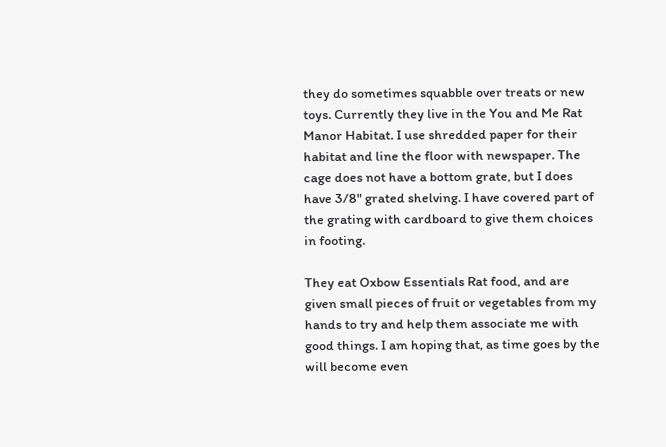they do sometimes squabble over treats or new toys. Currently they live in the You and Me Rat Manor Habitat. I use shredded paper for their habitat and line the floor with newspaper. The cage does not have a bottom grate, but I does have 3/8" grated shelving. I have covered part of the grating with cardboard to give them choices in footing.

They eat Oxbow Essentials Rat food, and are given small pieces of fruit or vegetables from my hands to try and help them associate me with good things. I am hoping that, as time goes by the will become even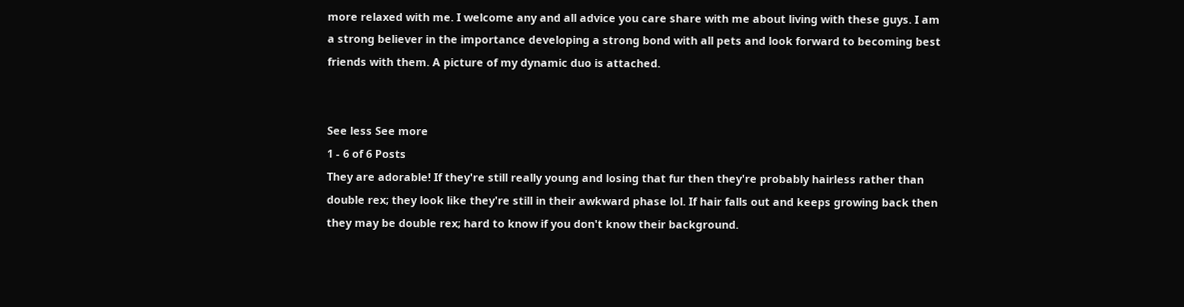more relaxed with me. I welcome any and all advice you care share with me about living with these guys. I am a strong believer in the importance developing a strong bond with all pets and look forward to becoming best friends with them. A picture of my dynamic duo is attached.


See less See more
1 - 6 of 6 Posts
They are adorable! If they're still really young and losing that fur then they're probably hairless rather than double rex; they look like they're still in their awkward phase lol. If hair falls out and keeps growing back then they may be double rex; hard to know if you don't know their background.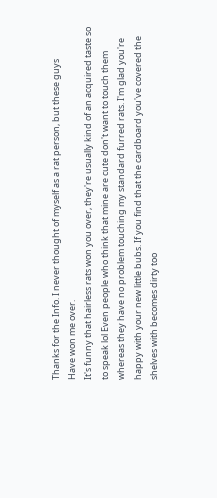Thanks for the Info. I never thought of myself as a rat person, but these guys
Have won me over.
It's funny that hairless rats won you over, they're usually kind of an acquired taste so to speak lol Even people who think that mine are cute don't want to touch them whereas they have no problem touching my standard furred rats. I'm glad you're happy with your new little bubs. If you find that the cardboard you've covered the shelves with becomes dirty too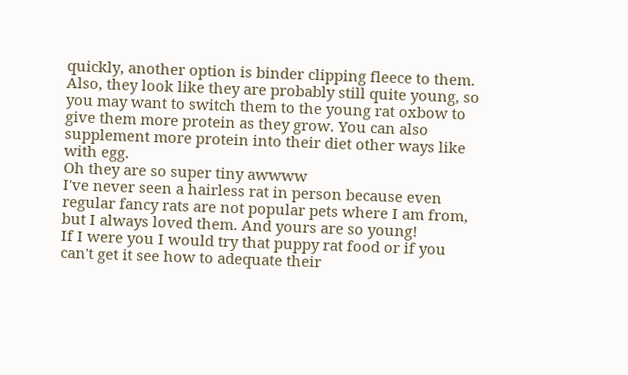quickly, another option is binder clipping fleece to them. Also, they look like they are probably still quite young, so you may want to switch them to the young rat oxbow to give them more protein as they grow. You can also supplement more protein into their diet other ways like with egg.
Oh they are so super tiny awwww
I've never seen a hairless rat in person because even regular fancy rats are not popular pets where I am from, but I always loved them. And yours are so young!
If I were you I would try that puppy rat food or if you can't get it see how to adequate their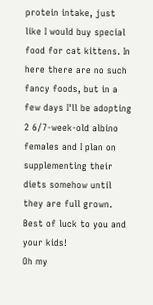protein intake, just like I would buy special food for cat kittens. In here there are no such fancy foods, but in a few days I'll be adopting 2 6/7-week-old albino females and I plan on supplementing their diets somehow until they are full grown. Best of luck to you and your kids!
Oh my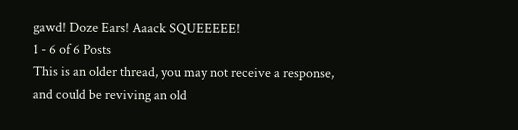gawd! Doze Ears! Aaack SQUEEEEE!
1 - 6 of 6 Posts
This is an older thread, you may not receive a response, and could be reviving an old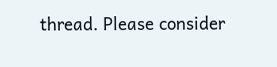thread. Please consider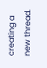creating a new thread.